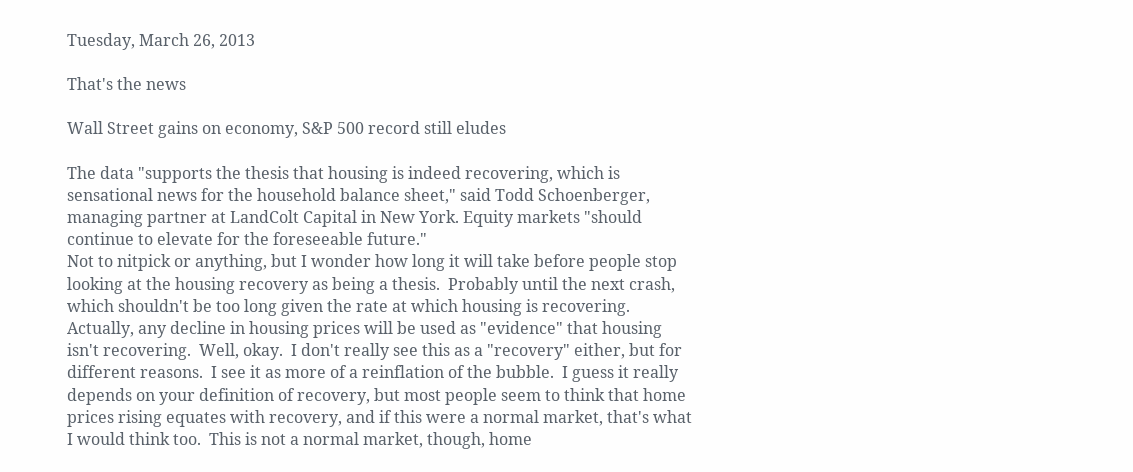Tuesday, March 26, 2013

That's the news

Wall Street gains on economy, S&P 500 record still eludes

The data "supports the thesis that housing is indeed recovering, which is sensational news for the household balance sheet," said Todd Schoenberger, managing partner at LandColt Capital in New York. Equity markets "should continue to elevate for the foreseeable future."
Not to nitpick or anything, but I wonder how long it will take before people stop looking at the housing recovery as being a thesis.  Probably until the next crash, which shouldn't be too long given the rate at which housing is recovering.  Actually, any decline in housing prices will be used as "evidence" that housing isn't recovering.  Well, okay.  I don't really see this as a "recovery" either, but for different reasons.  I see it as more of a reinflation of the bubble.  I guess it really depends on your definition of recovery, but most people seem to think that home prices rising equates with recovery, and if this were a normal market, that's what I would think too.  This is not a normal market, though, home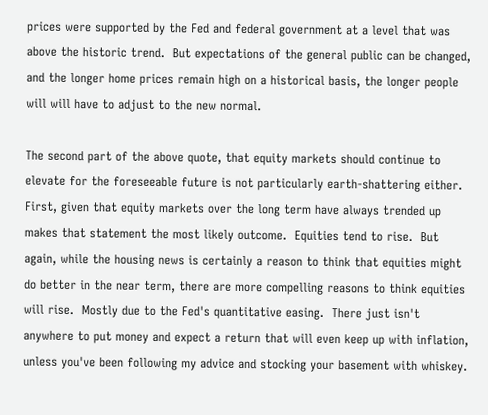prices were supported by the Fed and federal government at a level that was above the historic trend.  But expectations of the general public can be changed, and the longer home prices remain high on a historical basis, the longer people will will have to adjust to the new normal.

The second part of the above quote, that equity markets should continue to elevate for the foreseeable future is not particularly earth-shattering either.  First, given that equity markets over the long term have always trended up makes that statement the most likely outcome.  Equities tend to rise.  But again, while the housing news is certainly a reason to think that equities might do better in the near term, there are more compelling reasons to think equities will rise.  Mostly due to the Fed's quantitative easing.  There just isn't anywhere to put money and expect a return that will even keep up with inflation, unless you've been following my advice and stocking your basement with whiskey.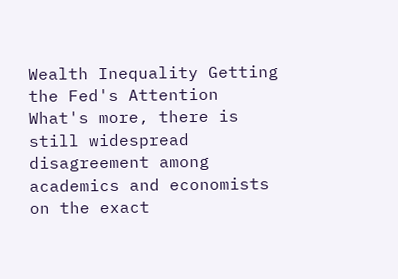Wealth Inequality Getting the Fed's Attention
What's more, there is still widespread disagreement among academics and economists on the exact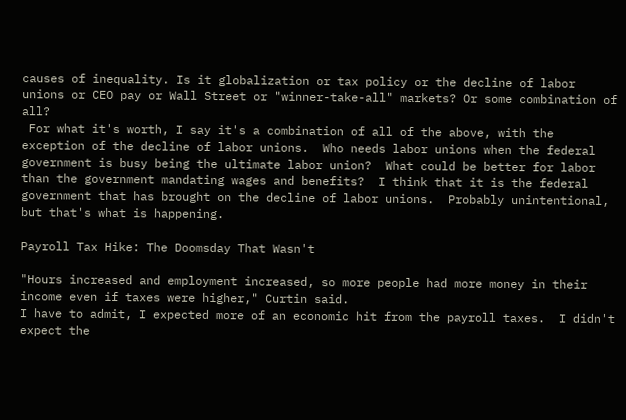causes of inequality. Is it globalization or tax policy or the decline of labor unions or CEO pay or Wall Street or "winner-take-all" markets? Or some combination of all?
 For what it's worth, I say it's a combination of all of the above, with the exception of the decline of labor unions.  Who needs labor unions when the federal government is busy being the ultimate labor union?  What could be better for labor than the government mandating wages and benefits?  I think that it is the federal government that has brought on the decline of labor unions.  Probably unintentional, but that's what is happening.

Payroll Tax Hike: The Doomsday That Wasn't

"Hours increased and employment increased, so more people had more money in their income even if taxes were higher," Curtin said.
I have to admit, I expected more of an economic hit from the payroll taxes.  I didn't expect the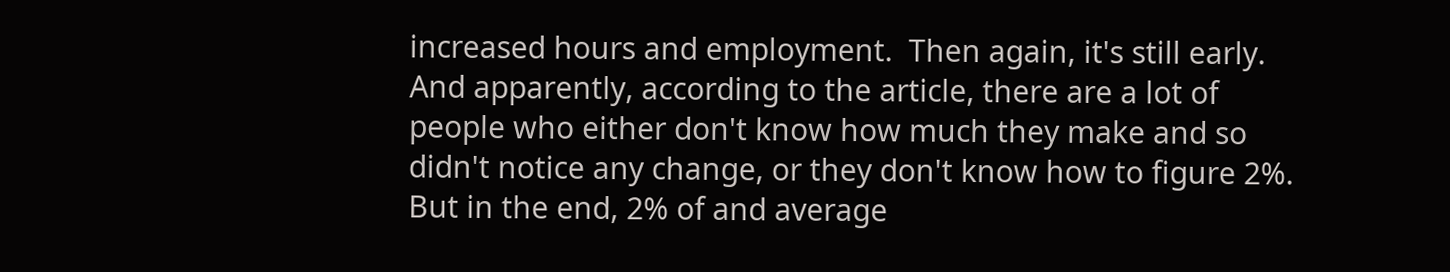increased hours and employment.  Then again, it's still early.  And apparently, according to the article, there are a lot of people who either don't know how much they make and so didn't notice any change, or they don't know how to figure 2%.  But in the end, 2% of and average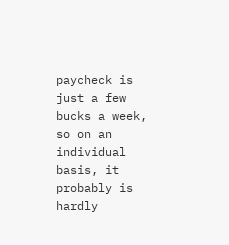paycheck is just a few bucks a week, so on an individual basis, it probably is hardly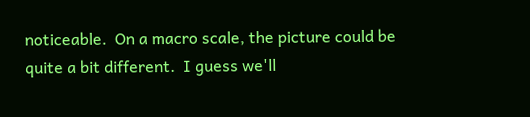noticeable.  On a macro scale, the picture could be quite a bit different.  I guess we'll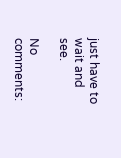just have to wait and see.

No comments: